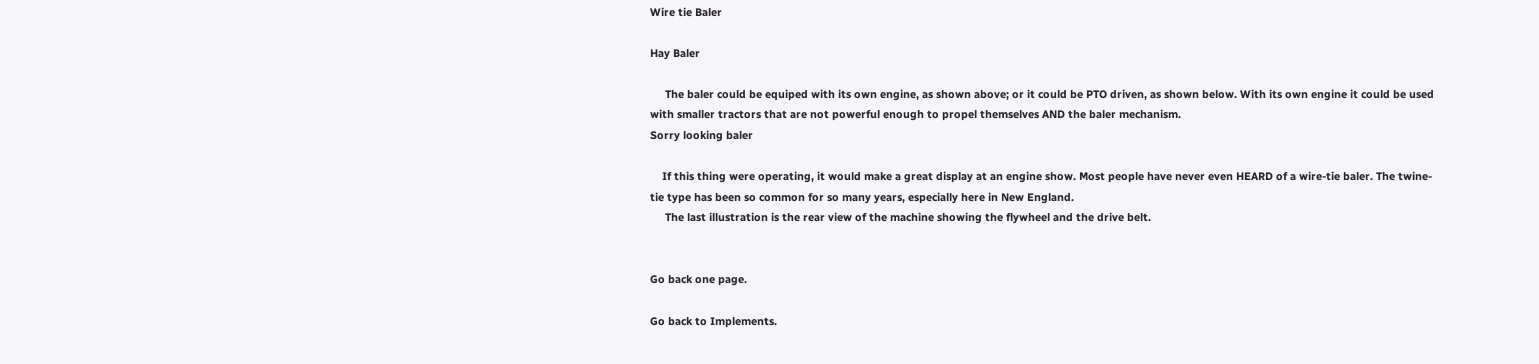Wire tie Baler

Hay Baler

     The baler could be equiped with its own engine, as shown above; or it could be PTO driven, as shown below. With its own engine it could be used with smaller tractors that are not powerful enough to propel themselves AND the baler mechanism.
Sorry looking baler

    If this thing were operating, it would make a great display at an engine show. Most people have never even HEARD of a wire-tie baler. The twine-tie type has been so common for so many years, especially here in New England.
     The last illustration is the rear view of the machine showing the flywheel and the drive belt.


Go back one page.

Go back to Implements.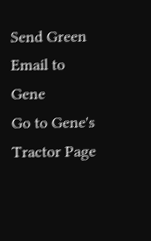Send Green Email to Gene
Go to Gene's Tractor Page